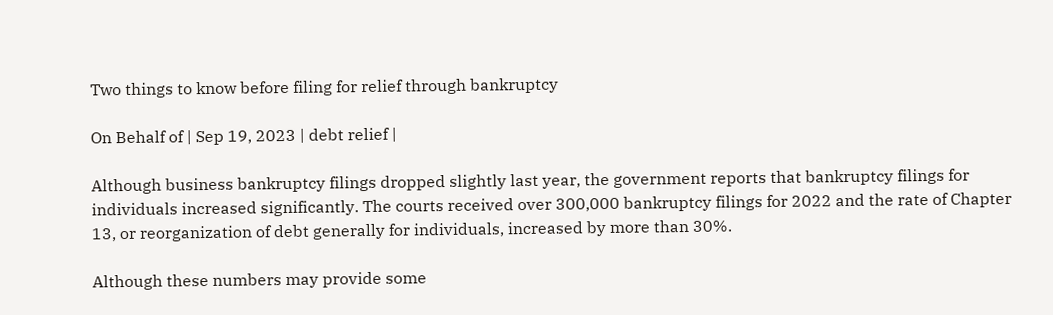Two things to know before filing for relief through bankruptcy

On Behalf of | Sep 19, 2023 | debt relief |

Although business bankruptcy filings dropped slightly last year, the government reports that bankruptcy filings for individuals increased significantly. The courts received over 300,000 bankruptcy filings for 2022 and the rate of Chapter 13, or reorganization of debt generally for individuals, increased by more than 30%.

Although these numbers may provide some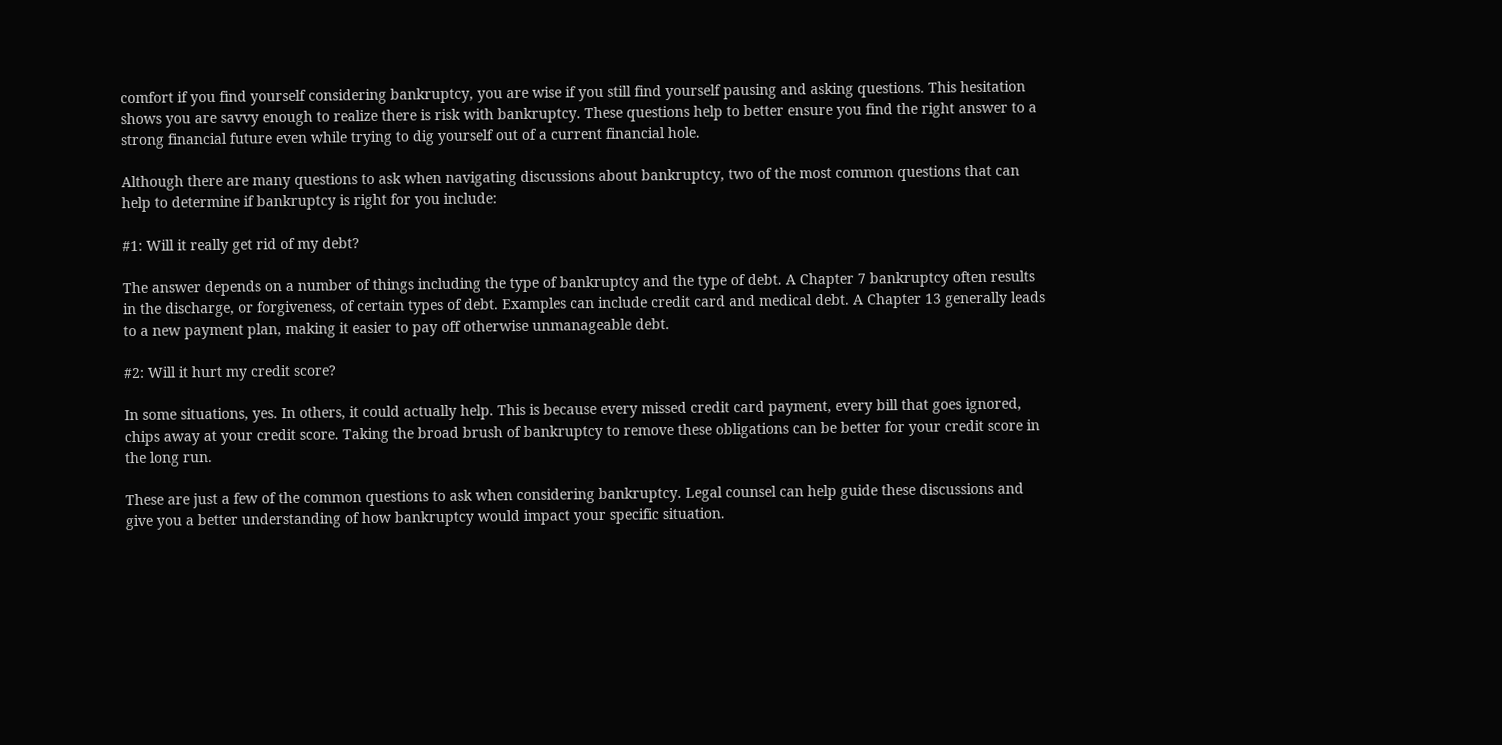comfort if you find yourself considering bankruptcy, you are wise if you still find yourself pausing and asking questions. This hesitation shows you are savvy enough to realize there is risk with bankruptcy. These questions help to better ensure you find the right answer to a strong financial future even while trying to dig yourself out of a current financial hole.

Although there are many questions to ask when navigating discussions about bankruptcy, two of the most common questions that can help to determine if bankruptcy is right for you include:

#1: Will it really get rid of my debt?

The answer depends on a number of things including the type of bankruptcy and the type of debt. A Chapter 7 bankruptcy often results in the discharge, or forgiveness, of certain types of debt. Examples can include credit card and medical debt. A Chapter 13 generally leads to a new payment plan, making it easier to pay off otherwise unmanageable debt.

#2: Will it hurt my credit score?

In some situations, yes. In others, it could actually help. This is because every missed credit card payment, every bill that goes ignored, chips away at your credit score. Taking the broad brush of bankruptcy to remove these obligations can be better for your credit score in the long run.

These are just a few of the common questions to ask when considering bankruptcy. Legal counsel can help guide these discussions and give you a better understanding of how bankruptcy would impact your specific situation.